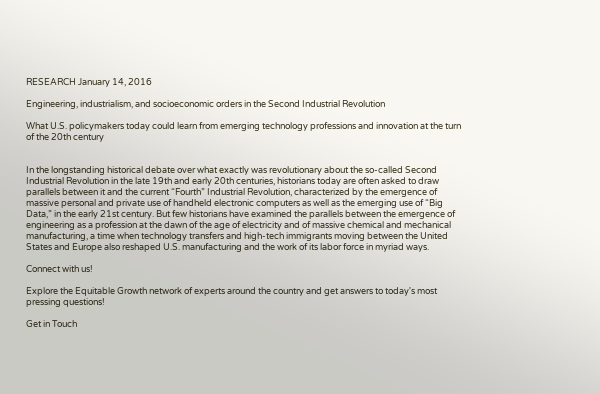RESEARCH January 14, 2016

Engineering, industrialism, and socioeconomic orders in the Second Industrial Revolution

What U.S. policymakers today could learn from emerging technology professions and innovation at the turn of the 20th century


In the longstanding historical debate over what exactly was revolutionary about the so-called Second Industrial Revolution in the late 19th and early 20th centuries, historians today are often asked to draw parallels between it and the current “Fourth” Industrial Revolution, characterized by the emergence of massive personal and private use of handheld electronic computers as well as the emerging use of “Big Data,” in the early 21st century. But few historians have examined the parallels between the emergence of engineering as a profession at the dawn of the age of electricity and of massive chemical and mechanical manufacturing, a time when technology transfers and high-tech immigrants moving between the United States and Europe also reshaped U.S. manufacturing and the work of its labor force in myriad ways.

Connect with us!

Explore the Equitable Growth network of experts around the country and get answers to today's most pressing questions!

Get in Touch